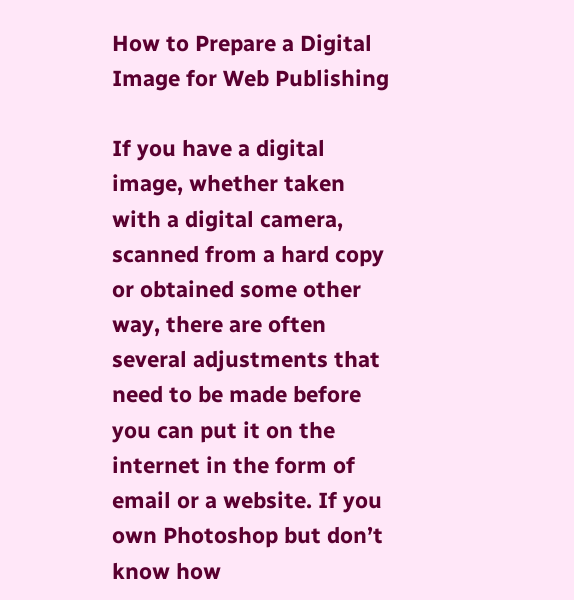How to Prepare a Digital Image for Web Publishing

If you have a digital image, whether taken with a digital camera, scanned from a hard copy or obtained some other way, there are often several adjustments that need to be made before you can put it on the internet in the form of email or a website. If you own Photoshop but don’t know how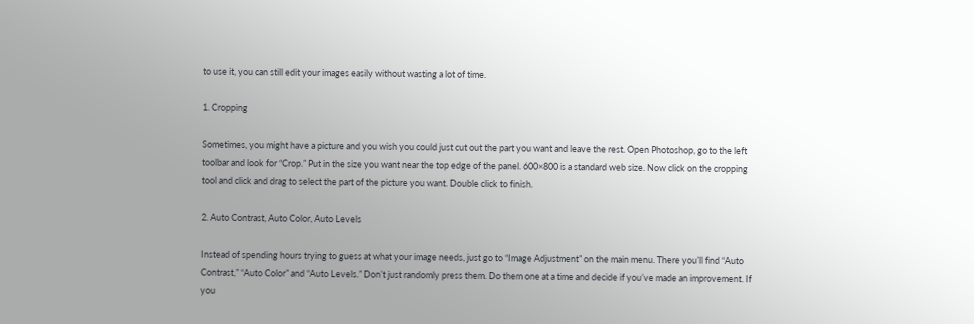to use it, you can still edit your images easily without wasting a lot of time.

1. Cropping

Sometimes, you might have a picture and you wish you could just cut out the part you want and leave the rest. Open Photoshop, go to the left toolbar and look for “Crop.” Put in the size you want near the top edge of the panel. 600×800 is a standard web size. Now click on the cropping tool and click and drag to select the part of the picture you want. Double click to finish.

2. Auto Contrast, Auto Color, Auto Levels

Instead of spending hours trying to guess at what your image needs, just go to “Image Adjustment” on the main menu. There you’ll find “Auto Contrast,” “Auto Color” and “Auto Levels.” Don’t just randomly press them. Do them one at a time and decide if you’ve made an improvement. If you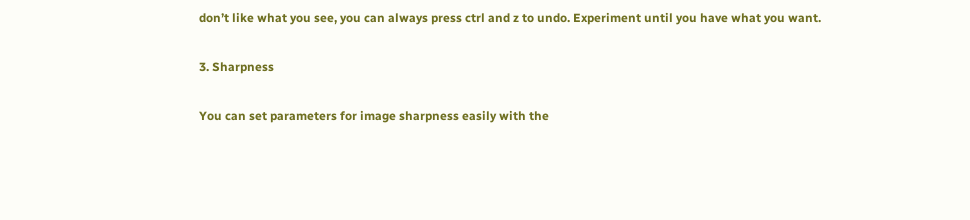don’t like what you see, you can always press ctrl and z to undo. Experiment until you have what you want.

3. Sharpness

You can set parameters for image sharpness easily with the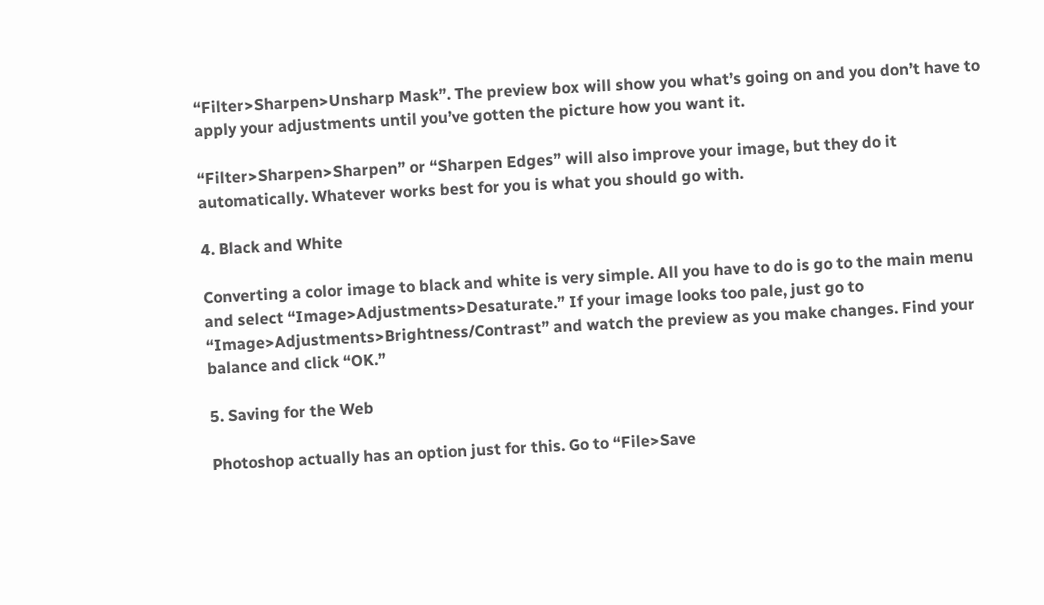“Filter>Sharpen>Unsharp Mask”. The preview box will show you what’s going on and you don’t have to apply your adjustments until you’ve gotten the picture how you want it.

“Filter>Sharpen>Sharpen” or “Sharpen Edges” will also improve your image, but they do it automatically. Whatever works best for you is what you should go with.

4. Black and White

Converting a color image to black and white is very simple. All you have to do is go to the main menu and select “Image>Adjustments>Desaturate.” If your image looks too pale, just go to “Image>Adjustments>Brightness/Contrast” and watch the preview as you make changes. Find your balance and click “OK.”

5. Saving for the Web

Photoshop actually has an option just for this. Go to “File>Save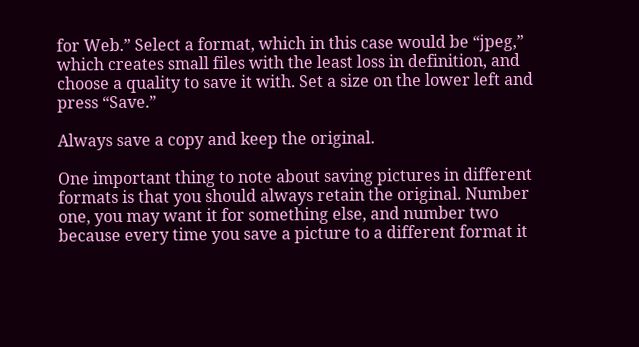for Web.” Select a format, which in this case would be “jpeg,” which creates small files with the least loss in definition, and choose a quality to save it with. Set a size on the lower left and press “Save.”

Always save a copy and keep the original.

One important thing to note about saving pictures in different formats is that you should always retain the original. Number one, you may want it for something else, and number two because every time you save a picture to a different format it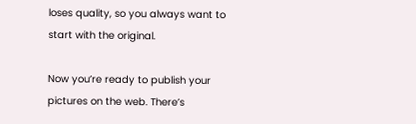loses quality, so you always want to start with the original.

Now you’re ready to publish your pictures on the web. There’s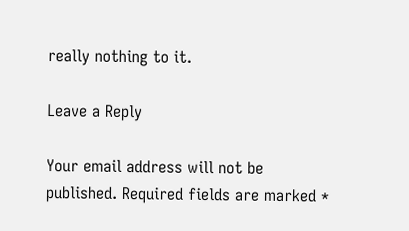really nothing to it.

Leave a Reply

Your email address will not be published. Required fields are marked *